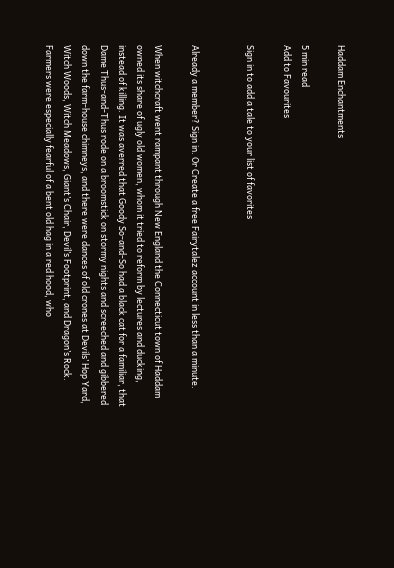Haddam Enchantments

5 min read
Add to Favourites

Sign in to add a tale to your list of favorites


Already a member? Sign in. Or Create a free Fairytalez account in less than a minute.

When witchcraft went rampant through New England the Connecticut town of Haddam owned its share of ugly old women, whom it tried to reform by lectures and ducking, instead of killing. It was averred that Goody So-and-So had a black cat for a familiar, that Dame Thus-and-Thus rode on a broomstick on stormy nights and screeched and gibbered down the farm-house chimneys, and there were dances of old crones at Devils’ Hop Yard, Witch Woods, Witch Meadows, Giant’s Chair, Devil’s Footprint, and Dragon’s Rock. Farmers were especially fearful of a bent old hag in a red hood, who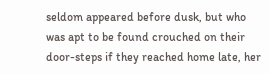seldom appeared before dusk, but who was apt to be found crouched on their door-steps if they reached home late, her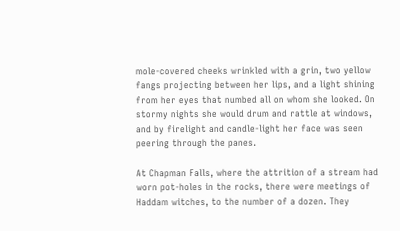mole-covered cheeks wrinkled with a grin, two yellow fangs projecting between her lips, and a light shining from her eyes that numbed all on whom she looked. On stormy nights she would drum and rattle at windows, and by firelight and candle-light her face was seen peering through the panes.

At Chapman Falls, where the attrition of a stream had worn pot-holes in the rocks, there were meetings of Haddam witches, to the number of a dozen. They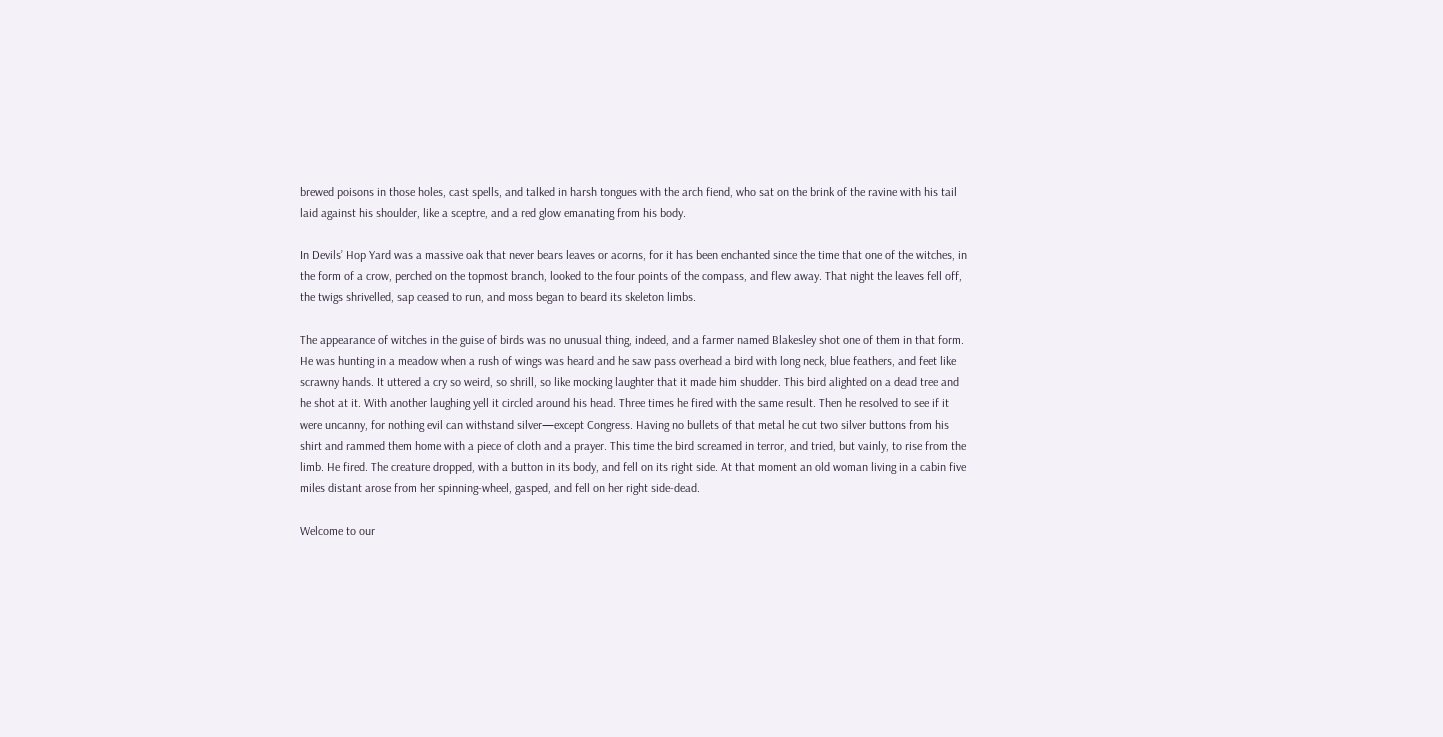brewed poisons in those holes, cast spells, and talked in harsh tongues with the arch fiend, who sat on the brink of the ravine with his tail laid against his shoulder, like a sceptre, and a red glow emanating from his body.

In Devils’ Hop Yard was a massive oak that never bears leaves or acorns, for it has been enchanted since the time that one of the witches, in the form of a crow, perched on the topmost branch, looked to the four points of the compass, and flew away. That night the leaves fell off, the twigs shrivelled, sap ceased to run, and moss began to beard its skeleton limbs.

The appearance of witches in the guise of birds was no unusual thing, indeed, and a farmer named Blakesley shot one of them in that form. He was hunting in a meadow when a rush of wings was heard and he saw pass overhead a bird with long neck, blue feathers, and feet like scrawny hands. It uttered a cry so weird, so shrill, so like mocking laughter that it made him shudder. This bird alighted on a dead tree and he shot at it. With another laughing yell it circled around his head. Three times he fired with the same result. Then he resolved to see if it were uncanny, for nothing evil can withstand silver—except Congress. Having no bullets of that metal he cut two silver buttons from his shirt and rammed them home with a piece of cloth and a prayer. This time the bird screamed in terror, and tried, but vainly, to rise from the limb. He fired. The creature dropped, with a button in its body, and fell on its right side. At that moment an old woman living in a cabin five miles distant arose from her spinning-wheel, gasped, and fell on her right side-dead.

Welcome to our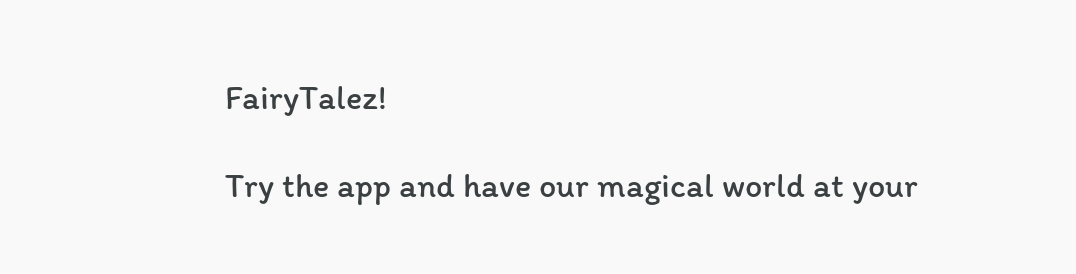FairyTalez!

Try the app and have our magical world at your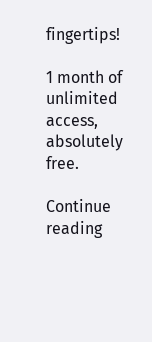fingertips!

1 month of unlimited access, absolutely free.

Continue reading